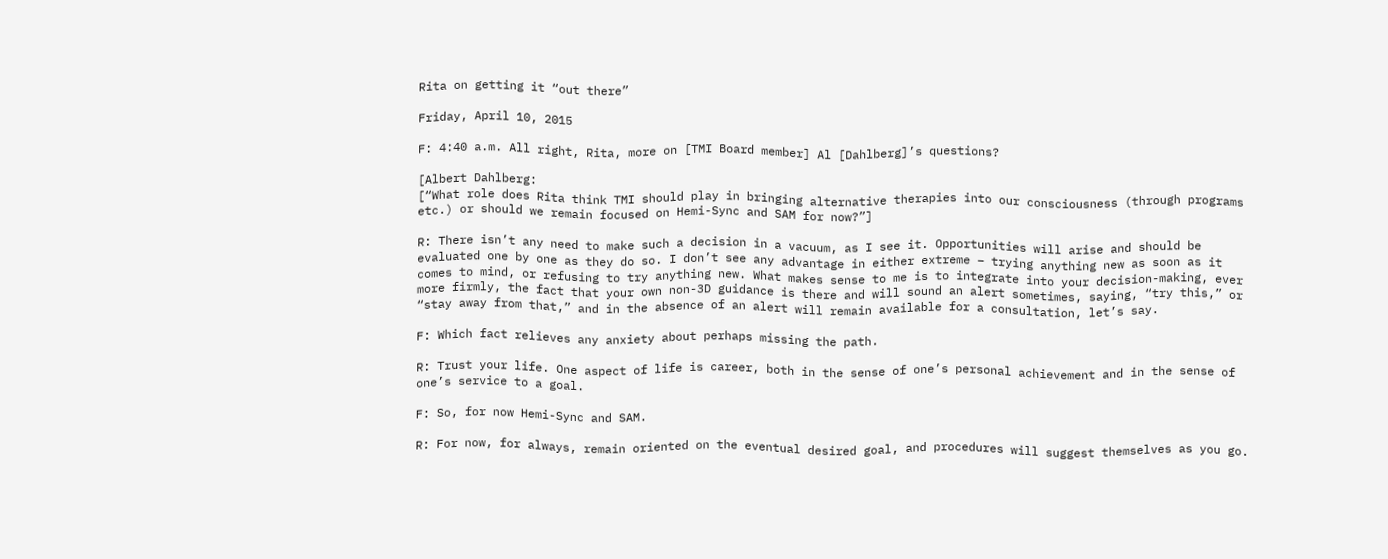Rita on getting it “out there”

Friday, April 10, 2015

F: 4:40 a.m. All right, Rita, more on [TMI Board member] Al [Dahlberg]’s questions?

[Albert Dahlberg:
[“What role does Rita think TMI should play in bringing alternative therapies into our consciousness (through programs etc.) or should we remain focused on Hemi-Sync and SAM for now?”]

R: There isn’t any need to make such a decision in a vacuum, as I see it. Opportunities will arise and should be evaluated one by one as they do so. I don’t see any advantage in either extreme – trying anything new as soon as it comes to mind, or refusing to try anything new. What makes sense to me is to integrate into your decision-making, ever more firmly, the fact that your own non-3D guidance is there and will sound an alert sometimes, saying, “try this,” or “stay away from that,” and in the absence of an alert will remain available for a consultation, let’s say.

F: Which fact relieves any anxiety about perhaps missing the path.

R: Trust your life. One aspect of life is career, both in the sense of one’s personal achievement and in the sense of one’s service to a goal.

F: So, for now Hemi-Sync and SAM.

R: For now, for always, remain oriented on the eventual desired goal, and procedures will suggest themselves as you go.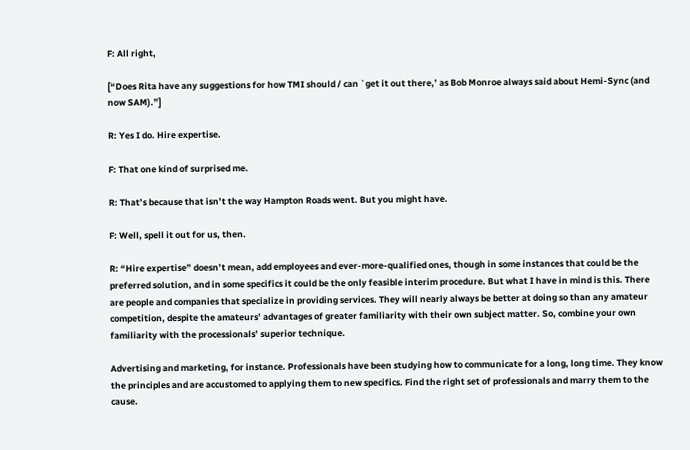F: All right,

[“Does Rita have any suggestions for how TMI should / can `get it out there,’ as Bob Monroe always said about Hemi-Sync (and now SAM).”]

R: Yes I do. Hire expertise.

F: That one kind of surprised me.

R: That’s because that isn’t the way Hampton Roads went. But you might have.

F: Well, spell it out for us, then.

R: “Hire expertise” doesn’t mean, add employees and ever-more-qualified ones, though in some instances that could be the preferred solution, and in some specifics it could be the only feasible interim procedure. But what I have in mind is this. There are people and companies that specialize in providing services. They will nearly always be better at doing so than any amateur competition, despite the amateurs’ advantages of greater familiarity with their own subject matter. So, combine your own familiarity with the processionals’ superior technique.

Advertising and marketing, for instance. Professionals have been studying how to communicate for a long, long time. They know the principles and are accustomed to applying them to new specifics. Find the right set of professionals and marry them to the cause.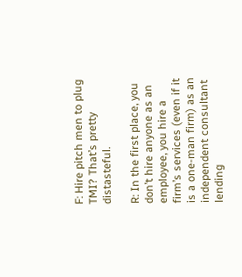F: Hire pitch men to plug TMI? That’s pretty distasteful.

R: In the first place, you don’t hire anyone as an employee, you hire a firm’s services (even if it is a one-man firm) as an independent consultant lending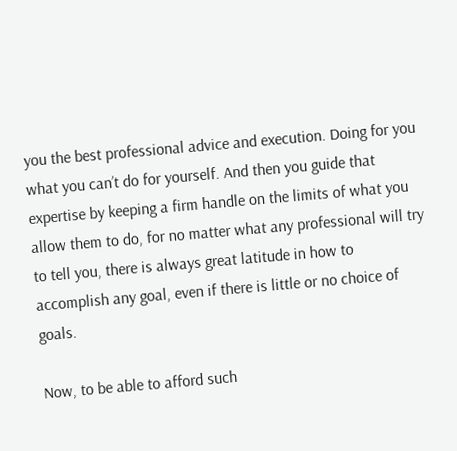you the best professional advice and execution. Doing for you what you can’t do for yourself. And then you guide that expertise by keeping a firm handle on the limits of what you allow them to do, for no matter what any professional will try to tell you, there is always great latitude in how to accomplish any goal, even if there is little or no choice of goals.

Now, to be able to afford such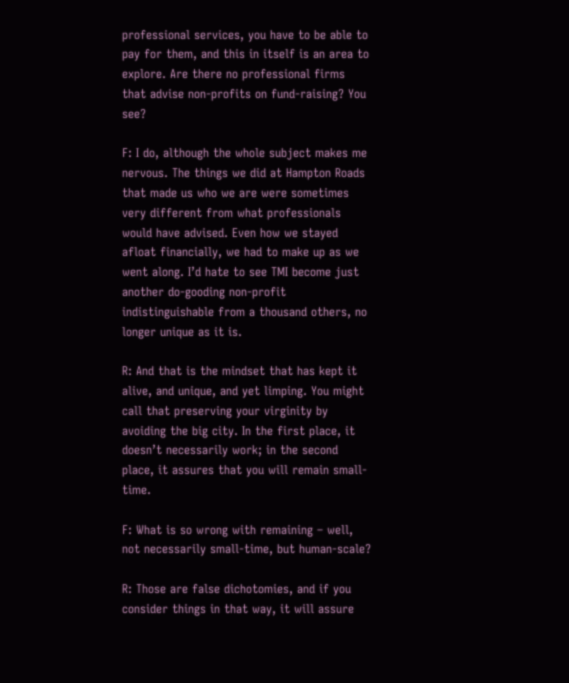professional services, you have to be able to pay for them, and this in itself is an area to explore. Are there no professional firms that advise non-profits on fund-raising? You see?

F: I do, although the whole subject makes me nervous. The things we did at Hampton Roads that made us who we are were sometimes very different from what professionals would have advised. Even how we stayed afloat financially, we had to make up as we went along. I’d hate to see TMI become just another do-gooding non-profit indistinguishable from a thousand others, no longer unique as it is.

R: And that is the mindset that has kept it alive, and unique, and yet limping. You might call that preserving your virginity by avoiding the big city. In the first place, it doesn’t necessarily work; in the second place, it assures that you will remain small-time.

F: What is so wrong with remaining – well, not necessarily small-time, but human-scale?

R: Those are false dichotomies, and if you consider things in that way, it will assure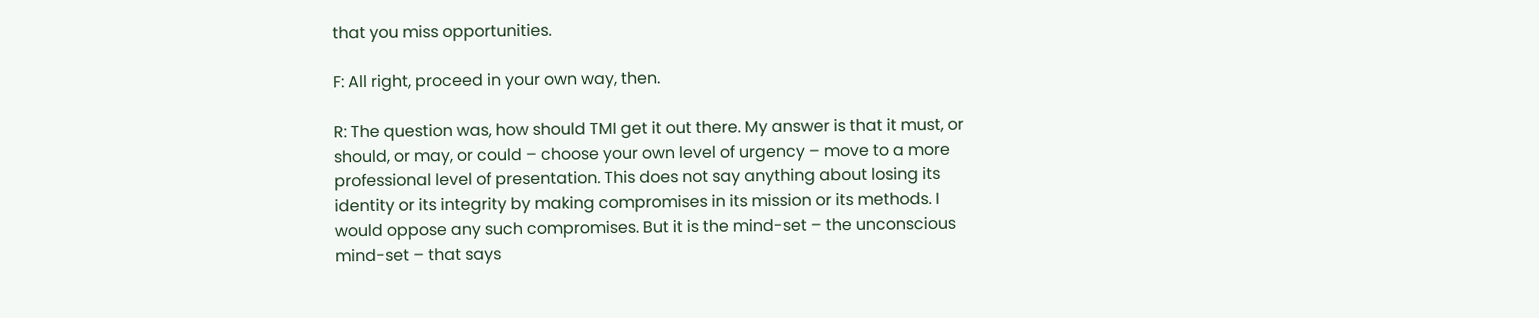that you miss opportunities.

F: All right, proceed in your own way, then.

R: The question was, how should TMI get it out there. My answer is that it must, or should, or may, or could – choose your own level of urgency – move to a more professional level of presentation. This does not say anything about losing its identity or its integrity by making compromises in its mission or its methods. I would oppose any such compromises. But it is the mind-set – the unconscious mind-set – that says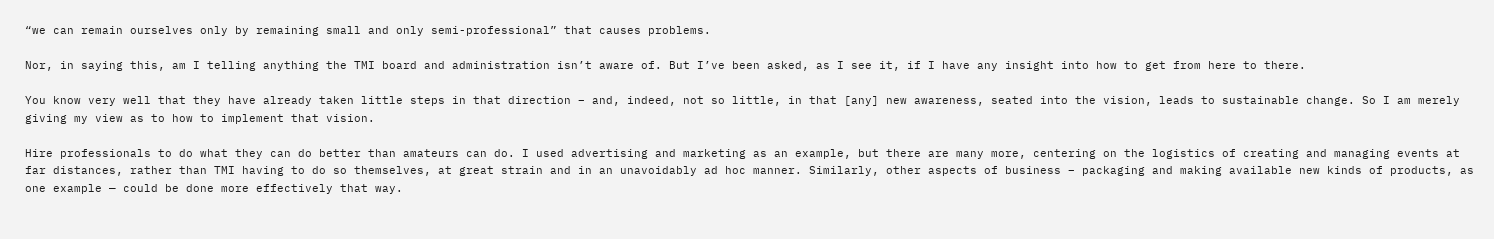“we can remain ourselves only by remaining small and only semi-professional” that causes problems.

Nor, in saying this, am I telling anything the TMI board and administration isn’t aware of. But I’ve been asked, as I see it, if I have any insight into how to get from here to there.

You know very well that they have already taken little steps in that direction – and, indeed, not so little, in that [any] new awareness, seated into the vision, leads to sustainable change. So I am merely giving my view as to how to implement that vision.

Hire professionals to do what they can do better than amateurs can do. I used advertising and marketing as an example, but there are many more, centering on the logistics of creating and managing events at far distances, rather than TMI having to do so themselves, at great strain and in an unavoidably ad hoc manner. Similarly, other aspects of business – packaging and making available new kinds of products, as one example — could be done more effectively that way.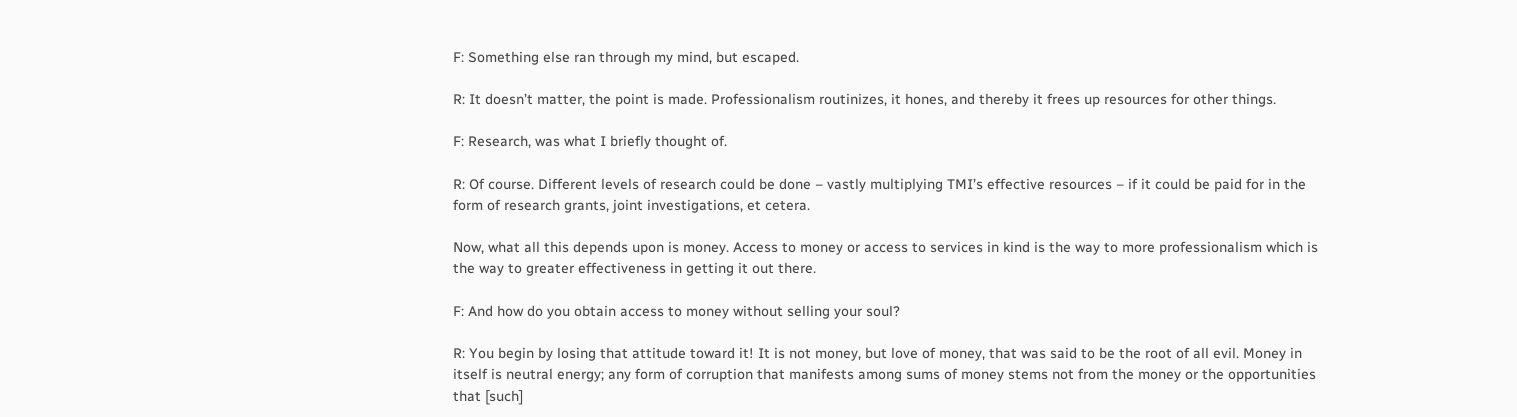F: Something else ran through my mind, but escaped.

R: It doesn’t matter, the point is made. Professionalism routinizes, it hones, and thereby it frees up resources for other things.

F: Research, was what I briefly thought of.

R: Of course. Different levels of research could be done – vastly multiplying TMI’s effective resources – if it could be paid for in the form of research grants, joint investigations, et cetera.

Now, what all this depends upon is money. Access to money or access to services in kind is the way to more professionalism which is the way to greater effectiveness in getting it out there.

F: And how do you obtain access to money without selling your soul?

R: You begin by losing that attitude toward it! It is not money, but love of money, that was said to be the root of all evil. Money in itself is neutral energy; any form of corruption that manifests among sums of money stems not from the money or the opportunities that [such]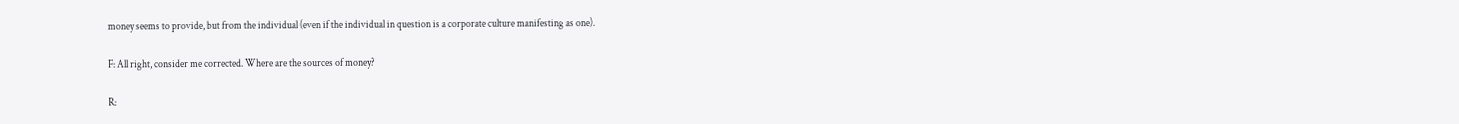money seems to provide, but from the individual (even if the individual in question is a corporate culture manifesting as one).

F: All right, consider me corrected. Where are the sources of money?

R: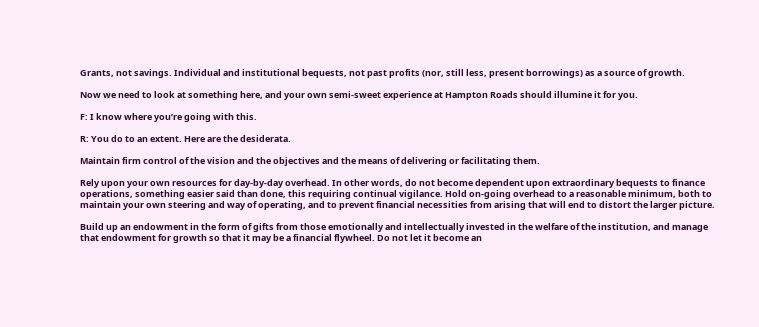Grants, not savings. Individual and institutional bequests, not past profits (nor, still less, present borrowings) as a source of growth.

Now we need to look at something here, and your own semi-sweet experience at Hampton Roads should illumine it for you.

F: I know where you’re going with this.

R: You do to an extent. Here are the desiderata.

Maintain firm control of the vision and the objectives and the means of delivering or facilitating them.

Rely upon your own resources for day-by-day overhead. In other words, do not become dependent upon extraordinary bequests to finance operations, something easier said than done, this requiring continual vigilance. Hold on-going overhead to a reasonable minimum, both to maintain your own steering and way of operating, and to prevent financial necessities from arising that will end to distort the larger picture.

Build up an endowment in the form of gifts from those emotionally and intellectually invested in the welfare of the institution, and manage that endowment for growth so that it may be a financial flywheel. Do not let it become an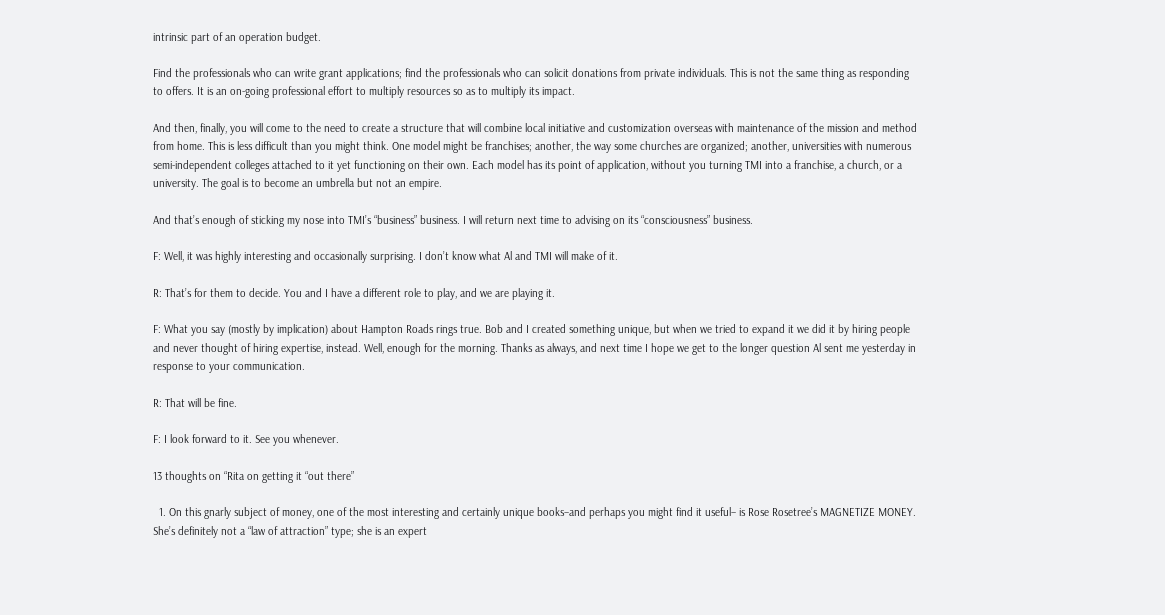intrinsic part of an operation budget.

Find the professionals who can write grant applications; find the professionals who can solicit donations from private individuals. This is not the same thing as responding to offers. It is an on-going professional effort to multiply resources so as to multiply its impact.

And then, finally, you will come to the need to create a structure that will combine local initiative and customization overseas with maintenance of the mission and method from home. This is less difficult than you might think. One model might be franchises; another, the way some churches are organized; another, universities with numerous semi-independent colleges attached to it yet functioning on their own. Each model has its point of application, without you turning TMI into a franchise, a church, or a university. The goal is to become an umbrella but not an empire.

And that’s enough of sticking my nose into TMI’s “business” business. I will return next time to advising on its “consciousness” business.

F: Well, it was highly interesting and occasionally surprising. I don’t know what Al and TMI will make of it.

R: That’s for them to decide. You and I have a different role to play, and we are playing it.

F: What you say (mostly by implication) about Hampton Roads rings true. Bob and I created something unique, but when we tried to expand it we did it by hiring people and never thought of hiring expertise, instead. Well, enough for the morning. Thanks as always, and next time I hope we get to the longer question Al sent me yesterday in response to your communication.

R: That will be fine.

F: I look forward to it. See you whenever.

13 thoughts on “Rita on getting it “out there”

  1. On this gnarly subject of money, one of the most interesting and certainly unique books–and perhaps you might find it useful– is Rose Rosetree’s MAGNETIZE MONEY. She’s definitely not a “law of attraction” type; she is an expert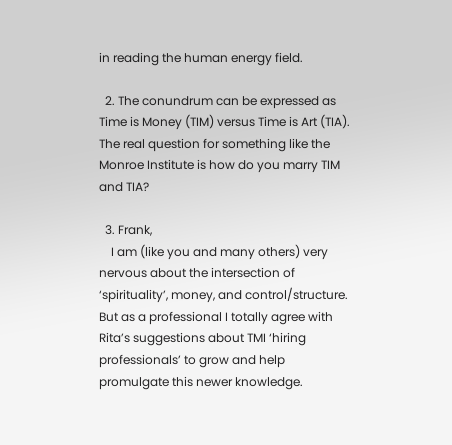in reading the human energy field.

  2. The conundrum can be expressed as Time is Money (TIM) versus Time is Art (TIA). The real question for something like the Monroe Institute is how do you marry TIM and TIA?

  3. Frank,
    I am (like you and many others) very nervous about the intersection of ‘spirituality’, money, and control/structure. But as a professional I totally agree with Rita’s suggestions about TMI ‘hiring professionals’ to grow and help promulgate this newer knowledge.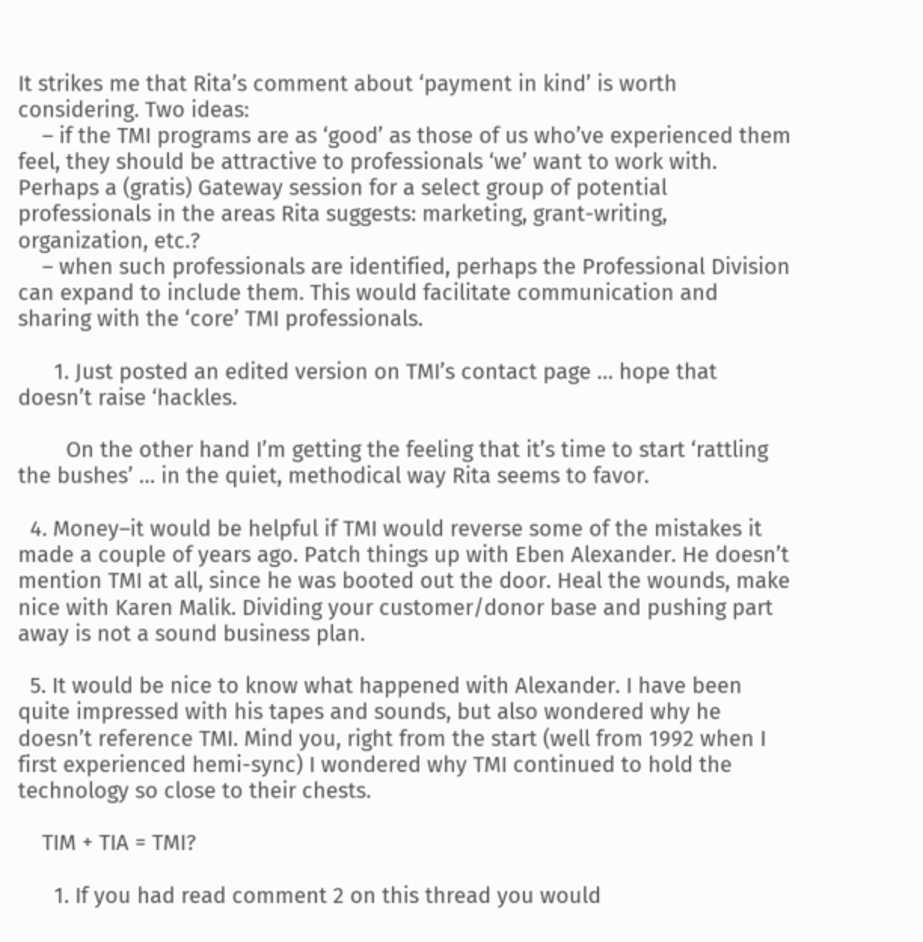It strikes me that Rita’s comment about ‘payment in kind’ is worth considering. Two ideas:
    – if the TMI programs are as ‘good’ as those of us who’ve experienced them feel, they should be attractive to professionals ‘we’ want to work with. Perhaps a (gratis) Gateway session for a select group of potential professionals in the areas Rita suggests: marketing, grant-writing, organization, etc.?
    – when such professionals are identified, perhaps the Professional Division can expand to include them. This would facilitate communication and sharing with the ‘core’ TMI professionals.

      1. Just posted an edited version on TMI’s contact page … hope that doesn’t raise ‘hackles.

        On the other hand I’m getting the feeling that it’s time to start ‘rattling the bushes’ … in the quiet, methodical way Rita seems to favor.

  4. Money–it would be helpful if TMI would reverse some of the mistakes it made a couple of years ago. Patch things up with Eben Alexander. He doesn’t mention TMI at all, since he was booted out the door. Heal the wounds, make nice with Karen Malik. Dividing your customer/donor base and pushing part away is not a sound business plan.

  5. It would be nice to know what happened with Alexander. I have been quite impressed with his tapes and sounds, but also wondered why he doesn’t reference TMI. Mind you, right from the start (well from 1992 when I first experienced hemi-sync) I wondered why TMI continued to hold the technology so close to their chests.

    TIM + TIA = TMI?

      1. If you had read comment 2 on this thread you would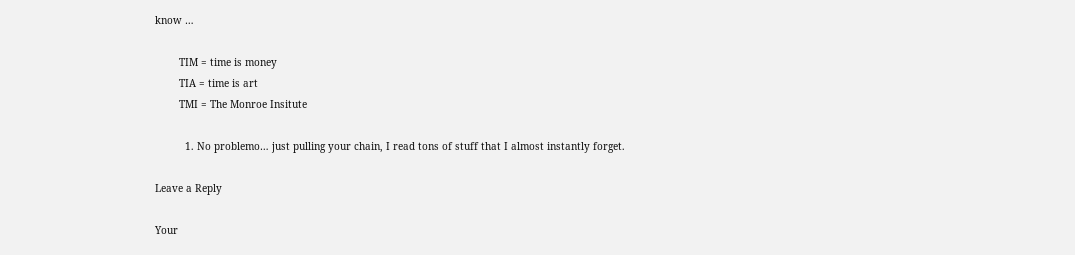know …

        TIM = time is money
        TIA = time is art
        TMI = The Monroe Insitute

          1. No problemo… just pulling your chain, I read tons of stuff that I almost instantly forget.

Leave a Reply

Your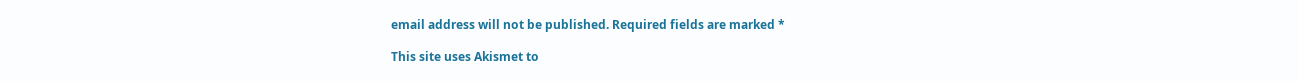email address will not be published. Required fields are marked *

This site uses Akismet to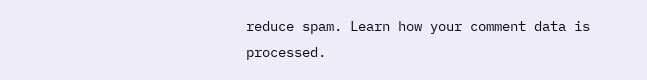reduce spam. Learn how your comment data is processed.